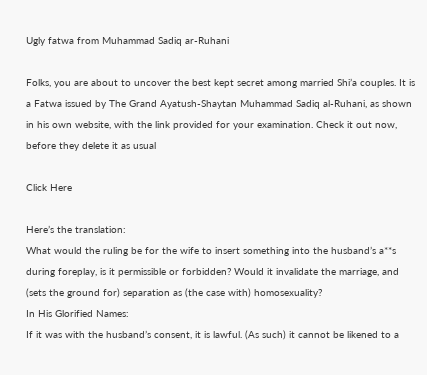Ugly fatwa from Muhammad Sadiq ar-Ruhani

Folks, you are about to uncover the best kept secret among married Shi’a couples. It is a Fatwa issued by The Grand Ayatush-Shaytan Muhammad Sadiq al-Ruhani, as shown in his own website, with the link provided for your examination. Check it out now, before they delete it as usual

Click Here

Here’s the translation:
What would the ruling be for the wife to insert something into the husband’s a**s during foreplay, is it permissible or forbidden? Would it invalidate the marriage, and (sets the ground for) separation as (the case with) homosexuality?
In His Glorified Names:
If it was with the husband’s consent, it is lawful. (As such) it cannot be likened to a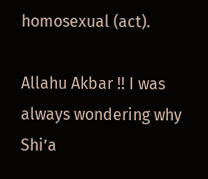homosexual (act).

Allahu Akbar !! I was always wondering why Shi’a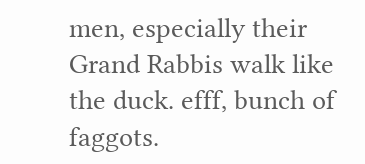men, especially their Grand Rabbis walk like the duck. efff, bunch of faggots.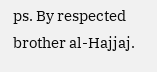ps. By respected brother al-Hajjaj.